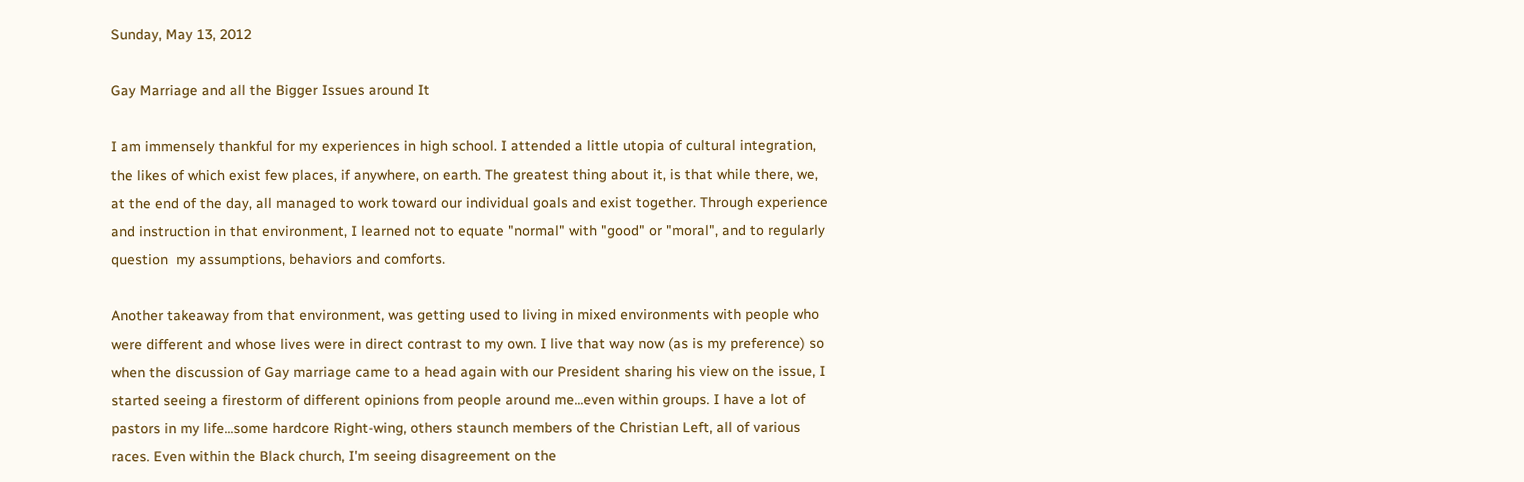Sunday, May 13, 2012

Gay Marriage and all the Bigger Issues around It

I am immensely thankful for my experiences in high school. I attended a little utopia of cultural integration, the likes of which exist few places, if anywhere, on earth. The greatest thing about it, is that while there, we, at the end of the day, all managed to work toward our individual goals and exist together. Through experience and instruction in that environment, I learned not to equate "normal" with "good" or "moral", and to regularly question  my assumptions, behaviors and comforts.

Another takeaway from that environment, was getting used to living in mixed environments with people who were different and whose lives were in direct contrast to my own. I live that way now (as is my preference) so when the discussion of Gay marriage came to a head again with our President sharing his view on the issue, I started seeing a firestorm of different opinions from people around me...even within groups. I have a lot of pastors in my life...some hardcore Right-wing, others staunch members of the Christian Left, all of various races. Even within the Black church, I'm seeing disagreement on the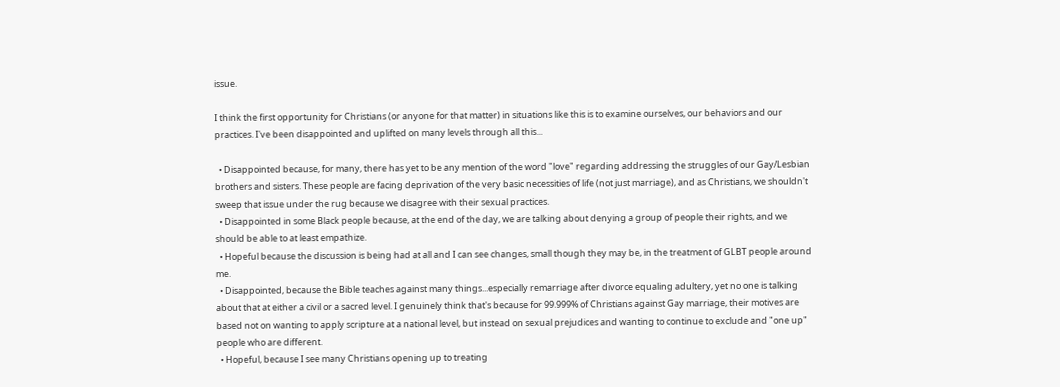issue.

I think the first opportunity for Christians (or anyone for that matter) in situations like this is to examine ourselves, our behaviors and our practices. I've been disappointed and uplifted on many levels through all this...

  • Disappointed because, for many, there has yet to be any mention of the word "love" regarding addressing the struggles of our Gay/Lesbian brothers and sisters. These people are facing deprivation of the very basic necessities of life (not just marriage), and as Christians, we shouldn't sweep that issue under the rug because we disagree with their sexual practices.
  • Disappointed in some Black people because, at the end of the day, we are talking about denying a group of people their rights, and we should be able to at least empathize.
  • Hopeful because the discussion is being had at all and I can see changes, small though they may be, in the treatment of GLBT people around me.
  • Disappointed, because the Bible teaches against many things...especially remarriage after divorce equaling adultery, yet no one is talking about that at either a civil or a sacred level. I genuinely think that's because for 99.999% of Christians against Gay marriage, their motives are based not on wanting to apply scripture at a national level, but instead on sexual prejudices and wanting to continue to exclude and "one up" people who are different.
  • Hopeful, because I see many Christians opening up to treating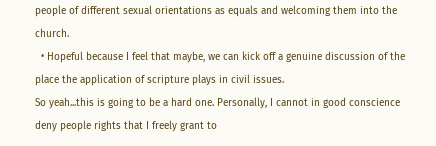people of different sexual orientations as equals and welcoming them into the church.
  • Hopeful because I feel that maybe, we can kick off a genuine discussion of the place the application of scripture plays in civil issues.
So yeah...this is going to be a hard one. Personally, I cannot in good conscience deny people rights that I freely grant to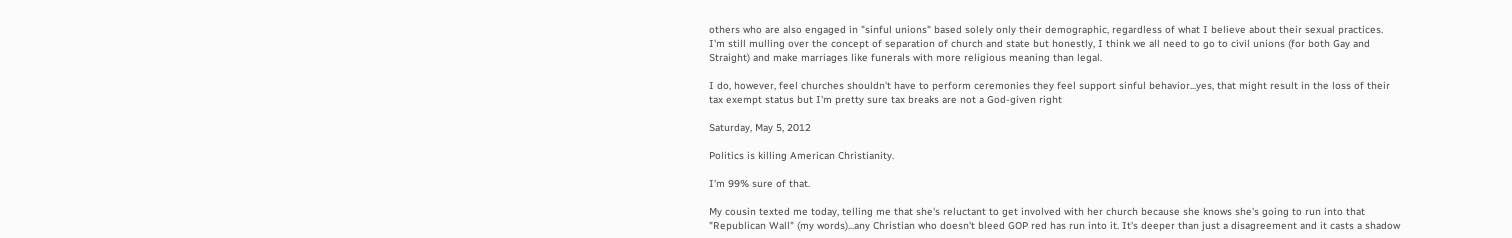others who are also engaged in "sinful unions" based solely only their demographic, regardless of what I believe about their sexual practices. I'm still mulling over the concept of separation of church and state but honestly, I think we all need to go to civil unions (for both Gay and Straight) and make marriages like funerals with more religious meaning than legal.

I do, however, feel churches shouldn't have to perform ceremonies they feel support sinful behavior...yes, that might result in the loss of their tax exempt status but I'm pretty sure tax breaks are not a God-given right

Saturday, May 5, 2012

Politics is killing American Christianity.

I'm 99% sure of that.

My cousin texted me today, telling me that she's reluctant to get involved with her church because she knows she's going to run into that "Republican Wall" (my words)...any Christian who doesn't bleed GOP red has run into it. It's deeper than just a disagreement and it casts a shadow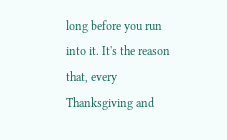long before you run into it. It's the reason that, every Thanksgiving and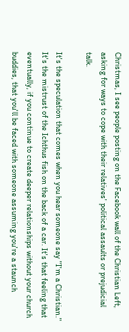Christmas, I see people posting on the Facebook wall of the Christian Left, asking for ways to cope with their relatives' political assaults or prejudicial talk.

It's the speculation that comes when you hear someone say "I'm a Christian." It's the mistrust of the Ichthus fish on the back of a car. It's that feeling that eventually, if you continue to create deeper relationships without your church buddies, that you'll be faced with someone assuming you're a staunch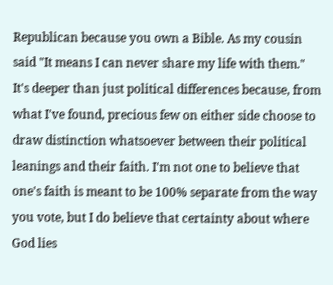Republican because you own a Bible. As my cousin said "It means I can never share my life with them." It's deeper than just political differences because, from what I've found, precious few on either side choose to draw distinction whatsoever between their political leanings and their faith. I'm not one to believe that one's faith is meant to be 100% separate from the way you vote, but I do believe that certainty about where God lies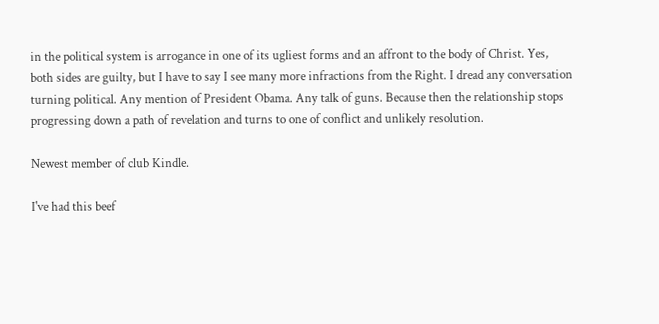in the political system is arrogance in one of its ugliest forms and an affront to the body of Christ. Yes, both sides are guilty, but I have to say I see many more infractions from the Right. I dread any conversation turning political. Any mention of President Obama. Any talk of guns. Because then the relationship stops progressing down a path of revelation and turns to one of conflict and unlikely resolution.

Newest member of club Kindle.

I've had this beef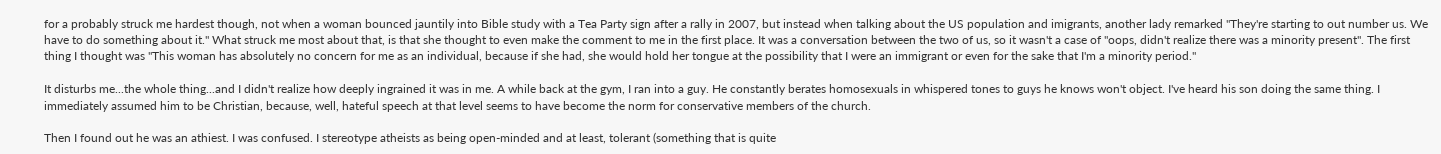for a probably struck me hardest though, not when a woman bounced jauntily into Bible study with a Tea Party sign after a rally in 2007, but instead when talking about the US population and imigrants, another lady remarked "They're starting to out number us. We have to do something about it." What struck me most about that, is that she thought to even make the comment to me in the first place. It was a conversation between the two of us, so it wasn't a case of "oops, didn't realize there was a minority present". The first thing I thought was "This woman has absolutely no concern for me as an individual, because if she had, she would hold her tongue at the possibility that I were an immigrant or even for the sake that I'm a minority period."

It disturbs me...the whole thing...and I didn't realize how deeply ingrained it was in me. A while back at the gym, I ran into a guy. He constantly berates homosexuals in whispered tones to guys he knows won't object. I've heard his son doing the same thing. I immediately assumed him to be Christian, because, well, hateful speech at that level seems to have become the norm for conservative members of the church.

Then I found out he was an athiest. I was confused. I stereotype atheists as being open-minded and at least, tolerant (something that is quite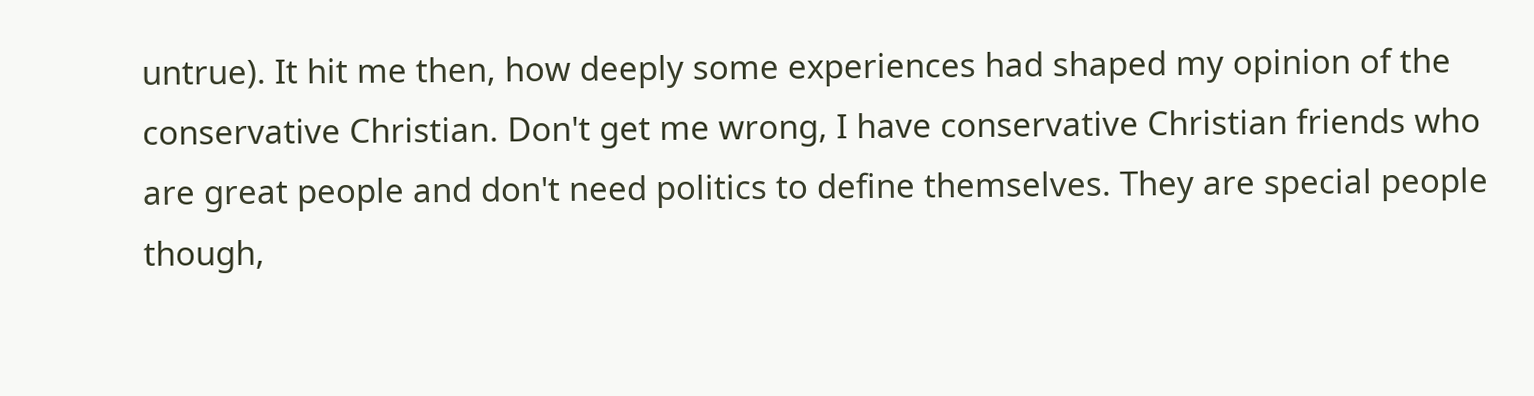untrue). It hit me then, how deeply some experiences had shaped my opinion of the conservative Christian. Don't get me wrong, I have conservative Christian friends who are great people and don't need politics to define themselves. They are special people though,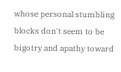whose personal stumbling blocks don't seem to be bigotry and apathy toward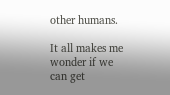other humans.

It all makes me wonder if we can get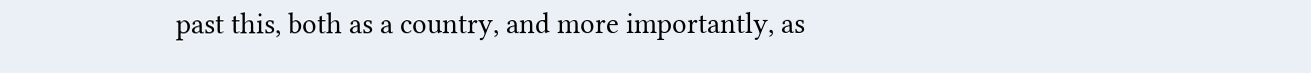past this, both as a country, and more importantly, as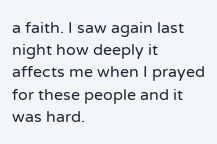a faith. I saw again last night how deeply it affects me when I prayed for these people and it was hard.